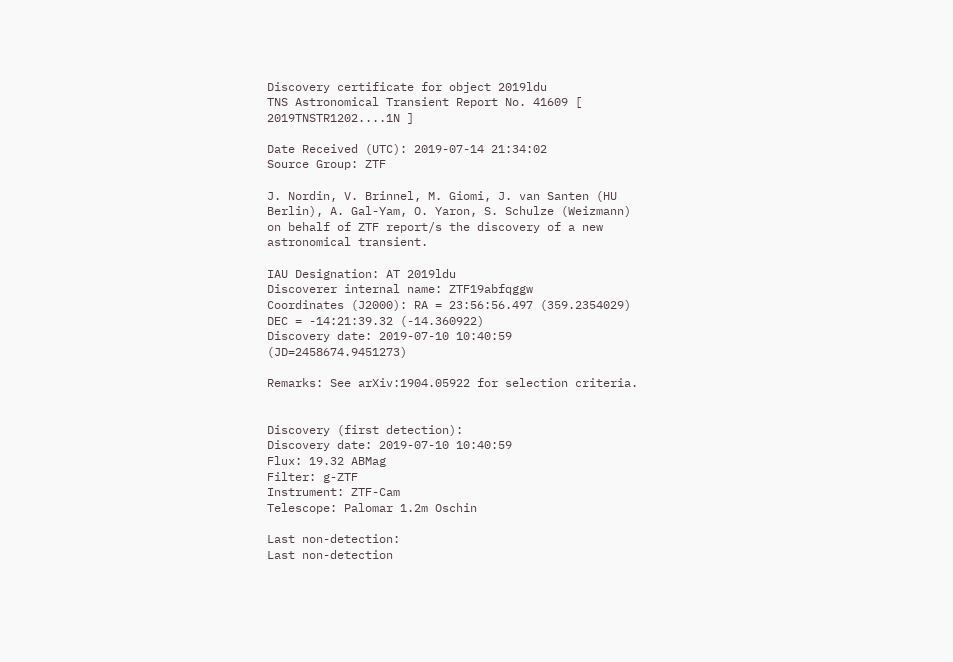Discovery certificate for object 2019ldu
TNS Astronomical Transient Report No. 41609 [ 2019TNSTR1202....1N ]

Date Received (UTC): 2019-07-14 21:34:02
Source Group: ZTF

J. Nordin, V. Brinnel, M. Giomi, J. van Santen (HU Berlin), A. Gal-Yam, O. Yaron, S. Schulze (Weizmann) on behalf of ZTF report/s the discovery of a new astronomical transient.

IAU Designation: AT 2019ldu
Discoverer internal name: ZTF19abfqggw
Coordinates (J2000): RA = 23:56:56.497 (359.2354029) DEC = -14:21:39.32 (-14.360922)
Discovery date: 2019-07-10 10:40:59 (JD=2458674.9451273)

Remarks: See arXiv:1904.05922 for selection criteria.


Discovery (first detection):
Discovery date: 2019-07-10 10:40:59
Flux: 19.32 ABMag
Filter: g-ZTF
Instrument: ZTF-Cam
Telescope: Palomar 1.2m Oschin

Last non-detection:
Last non-detection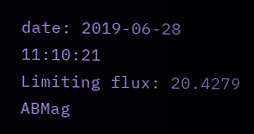date: 2019-06-28 11:10:21
Limiting flux: 20.4279 ABMag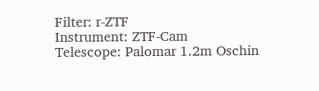Filter: r-ZTF
Instrument: ZTF-Cam
Telescope: Palomar 1.2m Oschin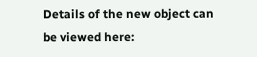Details of the new object can be viewed here: